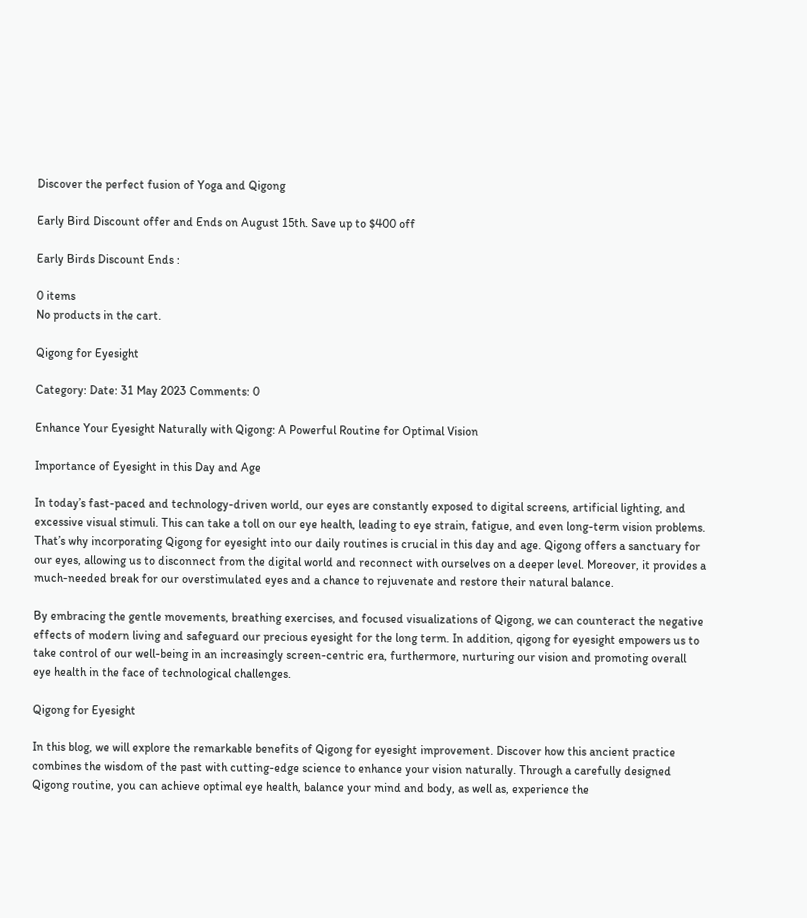Discover the perfect fusion of Yoga and Qigong

Early Bird Discount offer and Ends on August 15th. Save up to $400 off

Early Birds Discount Ends :

0 items
No products in the cart.

Qigong for Eyesight

Category: Date: 31 May 2023 Comments: 0

Enhance Your Eyesight Naturally with Qigong: A Powerful Routine for Optimal Vision

Importance of Eyesight in this Day and Age

In today’s fast-paced and technology-driven world, our eyes are constantly exposed to digital screens, artificial lighting, and excessive visual stimuli. This can take a toll on our eye health, leading to eye strain, fatigue, and even long-term vision problems. That’s why incorporating Qigong for eyesight into our daily routines is crucial in this day and age. Qigong offers a sanctuary for our eyes, allowing us to disconnect from the digital world and reconnect with ourselves on a deeper level. Moreover, it provides a much-needed break for our overstimulated eyes and a chance to rejuvenate and restore their natural balance.

By embracing the gentle movements, breathing exercises, and focused visualizations of Qigong, we can counteract the negative effects of modern living and safeguard our precious eyesight for the long term. In addition, qigong for eyesight empowers us to take control of our well-being in an increasingly screen-centric era, furthermore, nurturing our vision and promoting overall eye health in the face of technological challenges.

Qigong for Eyesight

In this blog, we will explore the remarkable benefits of Qigong for eyesight improvement. Discover how this ancient practice combines the wisdom of the past with cutting-edge science to enhance your vision naturally. Through a carefully designed Qigong routine, you can achieve optimal eye health, balance your mind and body, as well as, experience the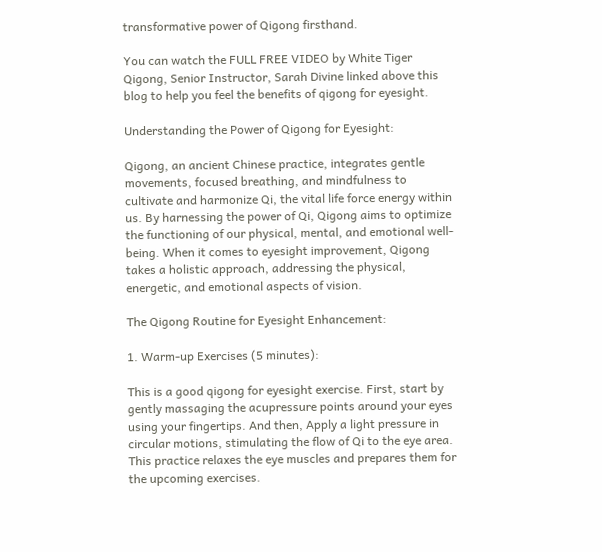transformative power of Qigong firsthand.

You can watch the FULL FREE VIDEO by White Tiger Qigong, Senior Instructor, Sarah Divine linked above this blog to help you feel the benefits of qigong for eyesight.

Understanding the Power of Qigong for Eyesight:

Qigong, an ancient Chinese practice, integrates gentle movements, focused breathing, and mindfulness to cultivate and harmonize Qi, the vital life force energy within us. By harnessing the power of Qi, Qigong aims to optimize the functioning of our physical, mental, and emotional well-being. When it comes to eyesight improvement, Qigong takes a holistic approach, addressing the physical, energetic, and emotional aspects of vision.

The Qigong Routine for Eyesight Enhancement:

1. Warm-up Exercises (5 minutes):

This is a good qigong for eyesight exercise. First, start by gently massaging the acupressure points around your eyes using your fingertips. And then, Apply a light pressure in circular motions, stimulating the flow of Qi to the eye area. This practice relaxes the eye muscles and prepares them for the upcoming exercises.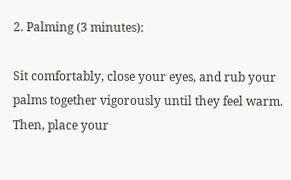2. Palming (3 minutes):

Sit comfortably, close your eyes, and rub your palms together vigorously until they feel warm. Then, place your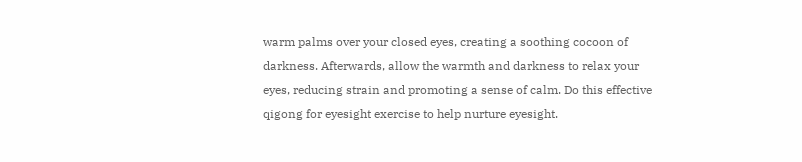warm palms over your closed eyes, creating a soothing cocoon of darkness. Afterwards, allow the warmth and darkness to relax your eyes, reducing strain and promoting a sense of calm. Do this effective qigong for eyesight exercise to help nurture eyesight.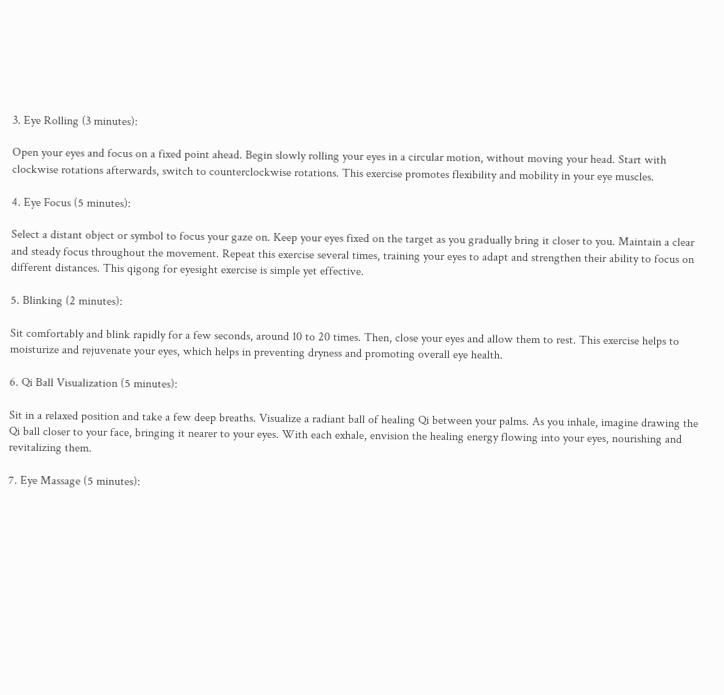3. Eye Rolling (3 minutes):

Open your eyes and focus on a fixed point ahead. Begin slowly rolling your eyes in a circular motion, without moving your head. Start with clockwise rotations afterwards, switch to counterclockwise rotations. This exercise promotes flexibility and mobility in your eye muscles.

4. Eye Focus (5 minutes):

Select a distant object or symbol to focus your gaze on. Keep your eyes fixed on the target as you gradually bring it closer to you. Maintain a clear and steady focus throughout the movement. Repeat this exercise several times, training your eyes to adapt and strengthen their ability to focus on different distances. This qigong for eyesight exercise is simple yet effective.

5. Blinking (2 minutes):

Sit comfortably and blink rapidly for a few seconds, around 10 to 20 times. Then, close your eyes and allow them to rest. This exercise helps to moisturize and rejuvenate your eyes, which helps in preventing dryness and promoting overall eye health.

6. Qi Ball Visualization (5 minutes):

Sit in a relaxed position and take a few deep breaths. Visualize a radiant ball of healing Qi between your palms. As you inhale, imagine drawing the Qi ball closer to your face, bringing it nearer to your eyes. With each exhale, envision the healing energy flowing into your eyes, nourishing and revitalizing them.

7. Eye Massage (5 minutes):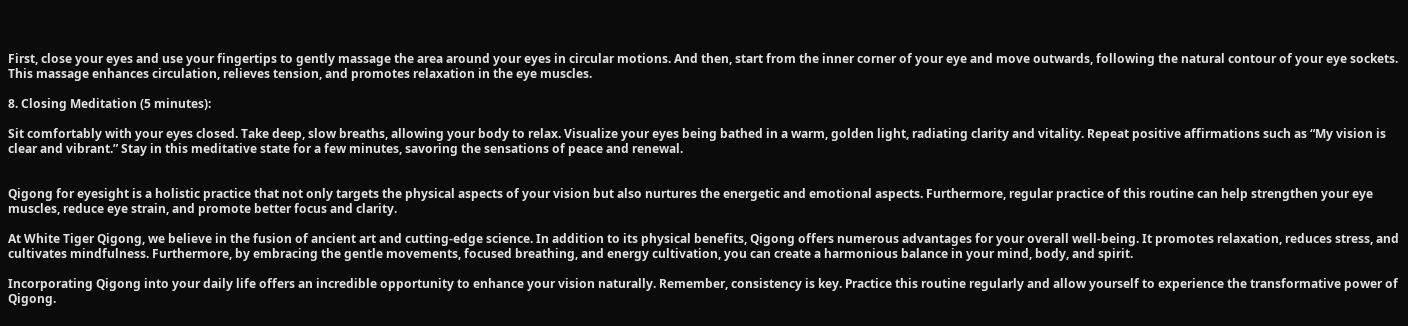First, close your eyes and use your fingertips to gently massage the area around your eyes in circular motions. And then, start from the inner corner of your eye and move outwards, following the natural contour of your eye sockets. This massage enhances circulation, relieves tension, and promotes relaxation in the eye muscles.

8. Closing Meditation (5 minutes):

Sit comfortably with your eyes closed. Take deep, slow breaths, allowing your body to relax. Visualize your eyes being bathed in a warm, golden light, radiating clarity and vitality. Repeat positive affirmations such as “My vision is clear and vibrant.” Stay in this meditative state for a few minutes, savoring the sensations of peace and renewal.


Qigong for eyesight is a holistic practice that not only targets the physical aspects of your vision but also nurtures the energetic and emotional aspects. Furthermore, regular practice of this routine can help strengthen your eye muscles, reduce eye strain, and promote better focus and clarity.

At White Tiger Qigong, we believe in the fusion of ancient art and cutting-edge science. In addition to its physical benefits, Qigong offers numerous advantages for your overall well-being. It promotes relaxation, reduces stress, and cultivates mindfulness. Furthermore, by embracing the gentle movements, focused breathing, and energy cultivation, you can create a harmonious balance in your mind, body, and spirit.

Incorporating Qigong into your daily life offers an incredible opportunity to enhance your vision naturally. Remember, consistency is key. Practice this routine regularly and allow yourself to experience the transformative power of Qigong.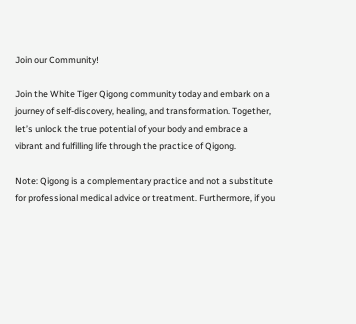Join our Community!

Join the White Tiger Qigong community today and embark on a journey of self-discovery, healing, and transformation. Together, let’s unlock the true potential of your body and embrace a vibrant and fulfilling life through the practice of Qigong.

Note: Qigong is a complementary practice and not a substitute for professional medical advice or treatment. Furthermore, if you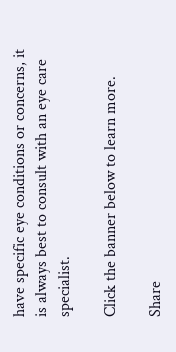have specific eye conditions or concerns, it is always best to consult with an eye care specialist.

Click the banner below to learn more.

Share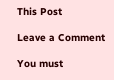This Post

Leave a Comment

You must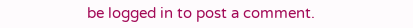be logged in to post a comment.